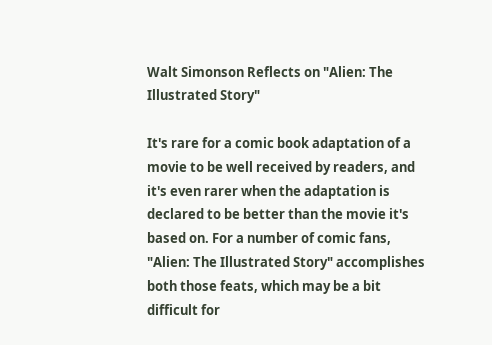Walt Simonson Reflects on "Alien: The Illustrated Story"

It's rare for a comic book adaptation of a movie to be well received by readers, and it's even rarer when the adaptation is declared to be better than the movie it's based on. For a number of comic fans, "Alien: The Illustrated Story" accomplishes both those feats, which may be a bit difficult for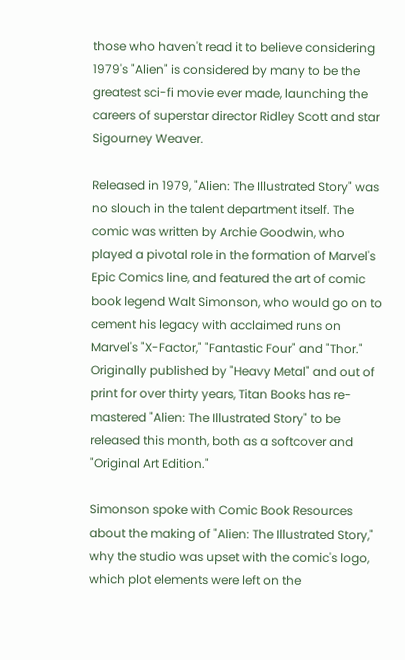those who haven't read it to believe considering 1979's "Alien" is considered by many to be the greatest sci-fi movie ever made, launching the careers of superstar director Ridley Scott and star Sigourney Weaver.

Released in 1979, "Alien: The Illustrated Story" was no slouch in the talent department itself. The comic was written by Archie Goodwin, who played a pivotal role in the formation of Marvel's Epic Comics line, and featured the art of comic book legend Walt Simonson, who would go on to cement his legacy with acclaimed runs on Marvel's "X-Factor," "Fantastic Four" and "Thor." Originally published by "Heavy Metal" and out of print for over thirty years, Titan Books has re-mastered "Alien: The Illustrated Story" to be released this month, both as a softcover and "Original Art Edition."

Simonson spoke with Comic Book Resources about the making of "Alien: The Illustrated Story," why the studio was upset with the comic's logo, which plot elements were left on the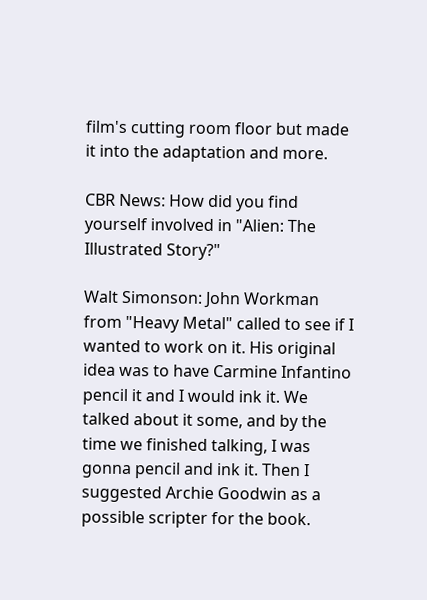film's cutting room floor but made it into the adaptation and more.

CBR News: How did you find yourself involved in "Alien: The Illustrated Story?"

Walt Simonson: John Workman from "Heavy Metal" called to see if I wanted to work on it. His original idea was to have Carmine Infantino pencil it and I would ink it. We talked about it some, and by the time we finished talking, I was gonna pencil and ink it. Then I suggested Archie Goodwin as a possible scripter for the book.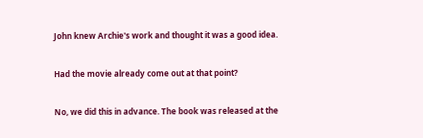John knew Archie's work and thought it was a good idea.

Had the movie already come out at that point?

No, we did this in advance. The book was released at the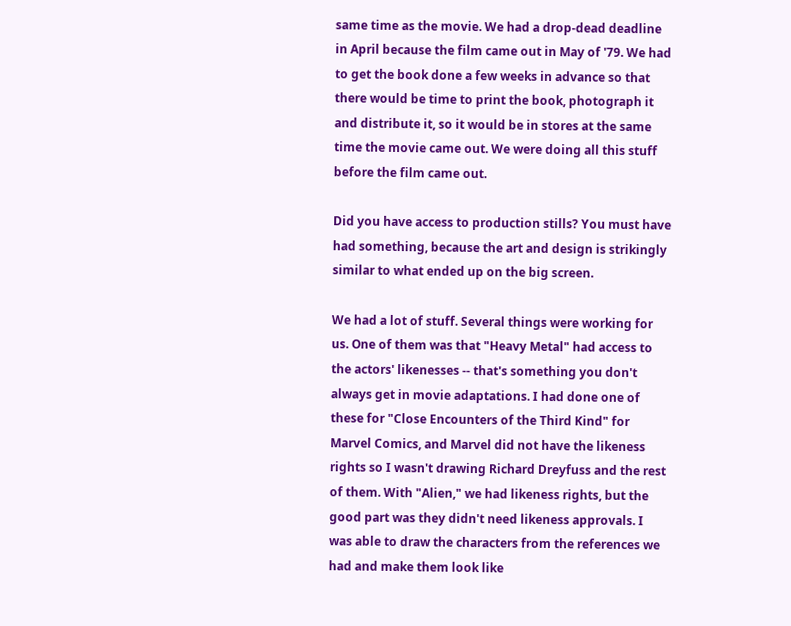same time as the movie. We had a drop-dead deadline in April because the film came out in May of '79. We had to get the book done a few weeks in advance so that there would be time to print the book, photograph it and distribute it, so it would be in stores at the same time the movie came out. We were doing all this stuff before the film came out.

Did you have access to production stills? You must have had something, because the art and design is strikingly similar to what ended up on the big screen.

We had a lot of stuff. Several things were working for us. One of them was that "Heavy Metal" had access to the actors' likenesses -- that's something you don't always get in movie adaptations. I had done one of these for "Close Encounters of the Third Kind" for Marvel Comics, and Marvel did not have the likeness rights so I wasn't drawing Richard Dreyfuss and the rest of them. With "Alien," we had likeness rights, but the good part was they didn't need likeness approvals. I was able to draw the characters from the references we had and make them look like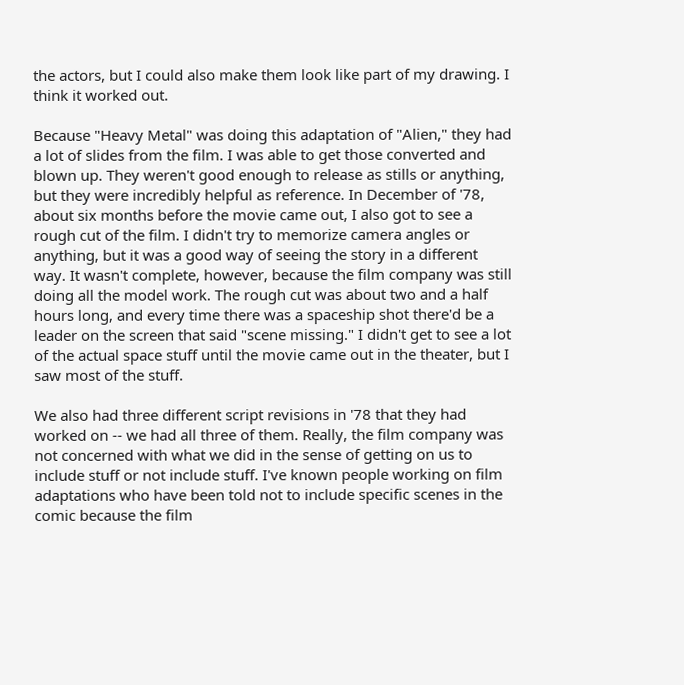the actors, but I could also make them look like part of my drawing. I think it worked out.

Because "Heavy Metal" was doing this adaptation of "Alien," they had a lot of slides from the film. I was able to get those converted and blown up. They weren't good enough to release as stills or anything, but they were incredibly helpful as reference. In December of '78, about six months before the movie came out, I also got to see a rough cut of the film. I didn't try to memorize camera angles or anything, but it was a good way of seeing the story in a different way. It wasn't complete, however, because the film company was still doing all the model work. The rough cut was about two and a half hours long, and every time there was a spaceship shot there'd be a leader on the screen that said "scene missing." I didn't get to see a lot of the actual space stuff until the movie came out in the theater, but I saw most of the stuff.

We also had three different script revisions in '78 that they had worked on -- we had all three of them. Really, the film company was not concerned with what we did in the sense of getting on us to include stuff or not include stuff. I've known people working on film adaptations who have been told not to include specific scenes in the comic because the film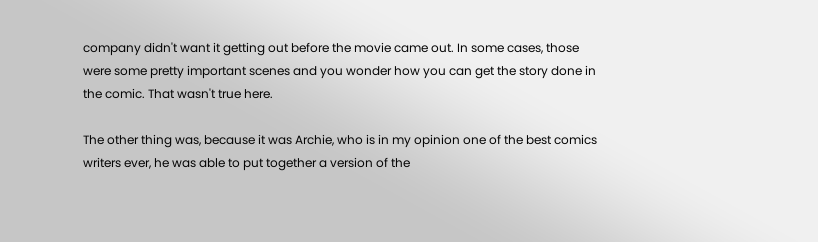company didn't want it getting out before the movie came out. In some cases, those were some pretty important scenes and you wonder how you can get the story done in the comic. That wasn't true here.

The other thing was, because it was Archie, who is in my opinion one of the best comics writers ever, he was able to put together a version of the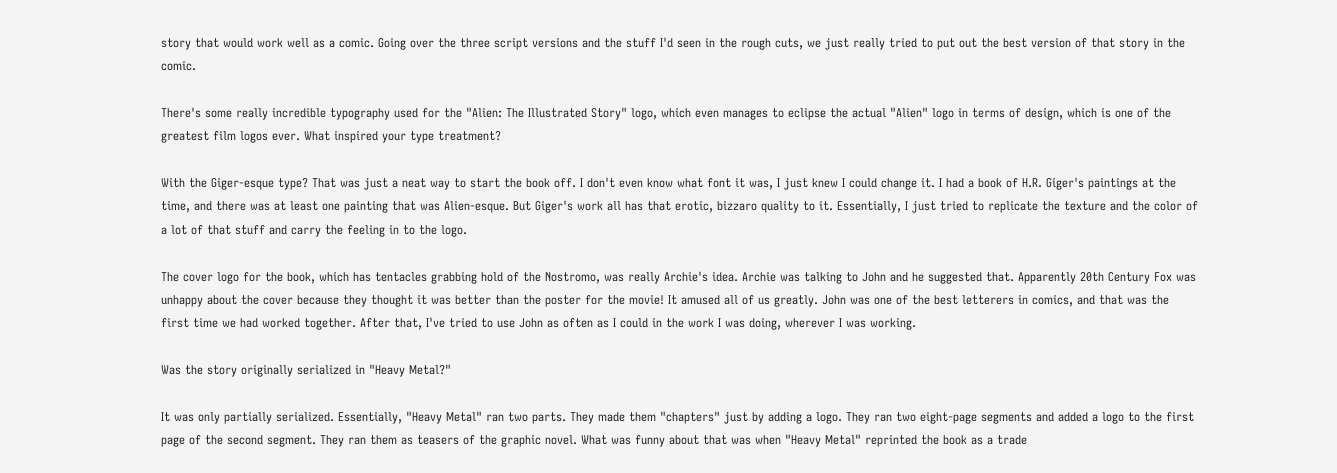story that would work well as a comic. Going over the three script versions and the stuff I'd seen in the rough cuts, we just really tried to put out the best version of that story in the comic.

There's some really incredible typography used for the "Alien: The Illustrated Story" logo, which even manages to eclipse the actual "Alien" logo in terms of design, which is one of the greatest film logos ever. What inspired your type treatment?

With the Giger-esque type? That was just a neat way to start the book off. I don't even know what font it was, I just knew I could change it. I had a book of H.R. Giger's paintings at the time, and there was at least one painting that was Alien-esque. But Giger's work all has that erotic, bizzaro quality to it. Essentially, I just tried to replicate the texture and the color of a lot of that stuff and carry the feeling in to the logo.

The cover logo for the book, which has tentacles grabbing hold of the Nostromo, was really Archie's idea. Archie was talking to John and he suggested that. Apparently 20th Century Fox was unhappy about the cover because they thought it was better than the poster for the movie! It amused all of us greatly. John was one of the best letterers in comics, and that was the first time we had worked together. After that, I've tried to use John as often as I could in the work I was doing, wherever I was working.

Was the story originally serialized in "Heavy Metal?"

It was only partially serialized. Essentially, "Heavy Metal" ran two parts. They made them "chapters" just by adding a logo. They ran two eight-page segments and added a logo to the first page of the second segment. They ran them as teasers of the graphic novel. What was funny about that was when "Heavy Metal" reprinted the book as a trade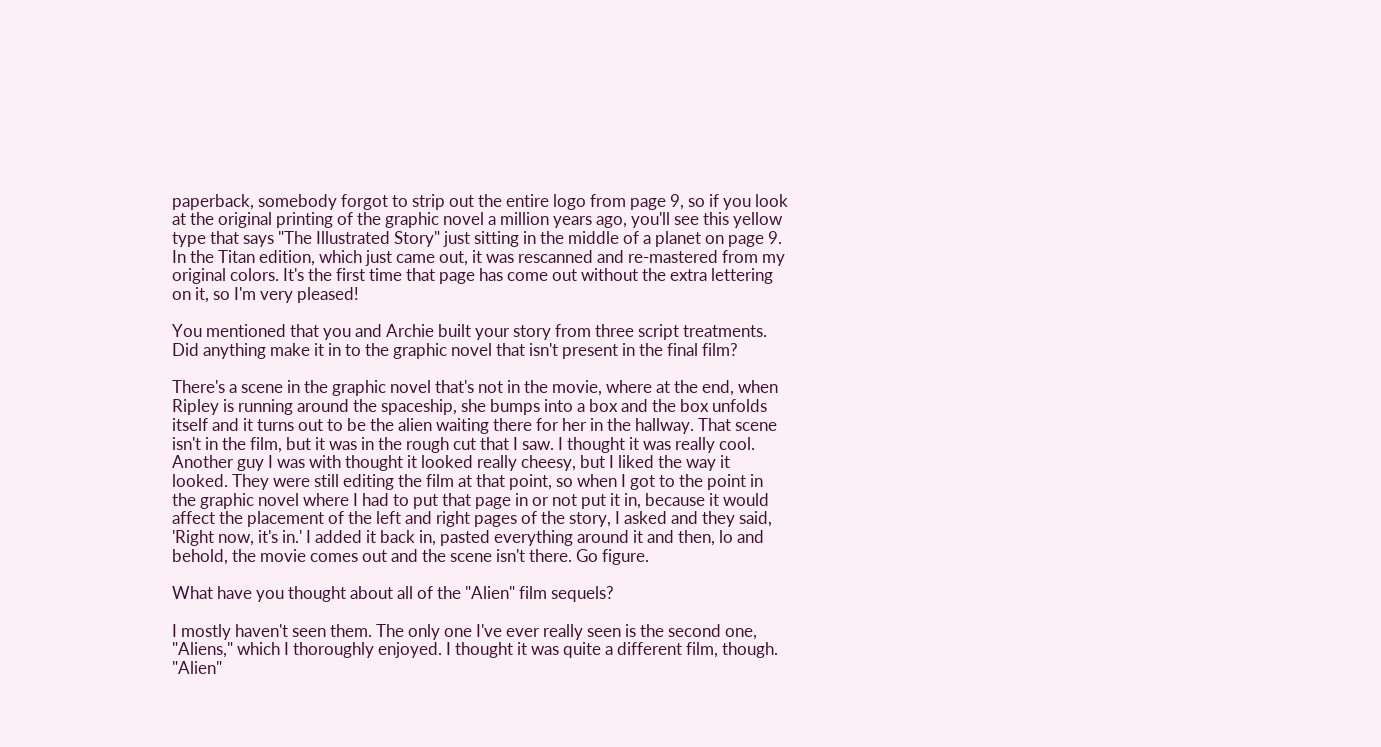paperback, somebody forgot to strip out the entire logo from page 9, so if you look at the original printing of the graphic novel a million years ago, you'll see this yellow type that says "The Illustrated Story" just sitting in the middle of a planet on page 9. In the Titan edition, which just came out, it was rescanned and re-mastered from my original colors. It's the first time that page has come out without the extra lettering on it, so I'm very pleased!

You mentioned that you and Archie built your story from three script treatments. Did anything make it in to the graphic novel that isn't present in the final film?

There's a scene in the graphic novel that's not in the movie, where at the end, when Ripley is running around the spaceship, she bumps into a box and the box unfolds itself and it turns out to be the alien waiting there for her in the hallway. That scene isn't in the film, but it was in the rough cut that I saw. I thought it was really cool. Another guy I was with thought it looked really cheesy, but I liked the way it looked. They were still editing the film at that point, so when I got to the point in the graphic novel where I had to put that page in or not put it in, because it would affect the placement of the left and right pages of the story, I asked and they said, 'Right now, it's in.' I added it back in, pasted everything around it and then, lo and behold, the movie comes out and the scene isn't there. Go figure.

What have you thought about all of the "Alien" film sequels?

I mostly haven't seen them. The only one I've ever really seen is the second one, "Aliens," which I thoroughly enjoyed. I thought it was quite a different film, though. "Alien"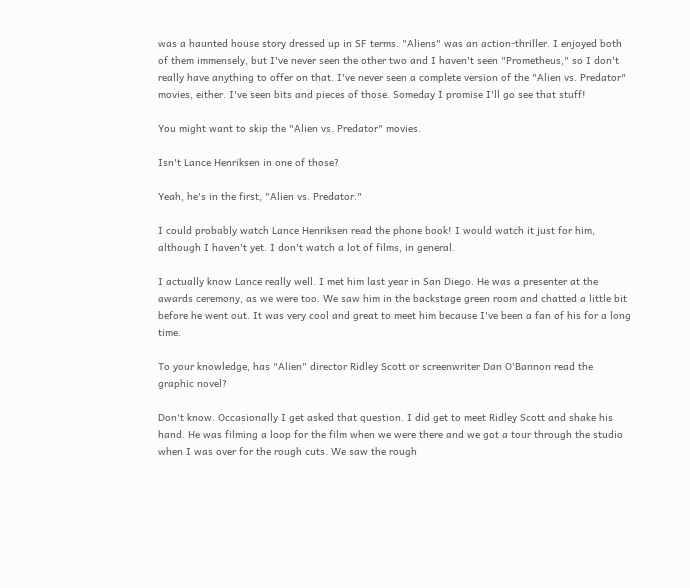was a haunted house story dressed up in SF terms. "Aliens" was an action-thriller. I enjoyed both of them immensely, but I've never seen the other two and I haven't seen "Prometheus," so I don't really have anything to offer on that. I've never seen a complete version of the "Alien vs. Predator" movies, either. I've seen bits and pieces of those. Someday I promise I'll go see that stuff!

You might want to skip the "Alien vs. Predator" movies.

Isn't Lance Henriksen in one of those?

Yeah, he's in the first, "Alien vs. Predator."

I could probably watch Lance Henriksen read the phone book! I would watch it just for him, although I haven't yet. I don't watch a lot of films, in general.

I actually know Lance really well. I met him last year in San Diego. He was a presenter at the awards ceremony, as we were too. We saw him in the backstage green room and chatted a little bit before he went out. It was very cool and great to meet him because I've been a fan of his for a long time.

To your knowledge, has "Alien" director Ridley Scott or screenwriter Dan O'Bannon read the graphic novel?

Don't know. Occasionally I get asked that question. I did get to meet Ridley Scott and shake his hand. He was filming a loop for the film when we were there and we got a tour through the studio when I was over for the rough cuts. We saw the rough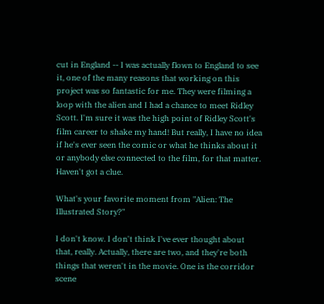cut in England -- I was actually flown to England to see it, one of the many reasons that working on this project was so fantastic for me. They were filming a loop with the alien and I had a chance to meet Ridley Scott. I'm sure it was the high point of Ridley Scott's film career to shake my hand! But really, I have no idea if he's ever seen the comic or what he thinks about it or anybody else connected to the film, for that matter. Haven't got a clue.

What's your favorite moment from "Alien: The Illustrated Story?"

I don't know. I don't think I've ever thought about that, really. Actually, there are two, and they're both things that weren't in the movie. One is the corridor scene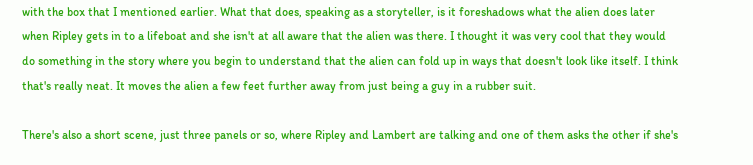with the box that I mentioned earlier. What that does, speaking as a storyteller, is it foreshadows what the alien does later when Ripley gets in to a lifeboat and she isn't at all aware that the alien was there. I thought it was very cool that they would do something in the story where you begin to understand that the alien can fold up in ways that doesn't look like itself. I think that's really neat. It moves the alien a few feet further away from just being a guy in a rubber suit.

There's also a short scene, just three panels or so, where Ripley and Lambert are talking and one of them asks the other if she's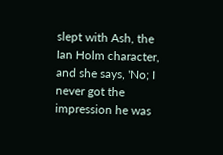slept with Ash, the Ian Holm character, and she says, 'No; I never got the impression he was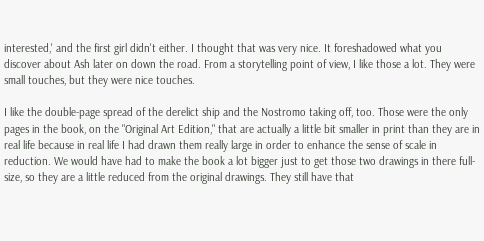interested,' and the first girl didn't either. I thought that was very nice. It foreshadowed what you discover about Ash later on down the road. From a storytelling point of view, I like those a lot. They were small touches, but they were nice touches.

I like the double-page spread of the derelict ship and the Nostromo taking off, too. Those were the only pages in the book, on the "Original Art Edition," that are actually a little bit smaller in print than they are in real life because in real life I had drawn them really large in order to enhance the sense of scale in reduction. We would have had to make the book a lot bigger just to get those two drawings in there full-size, so they are a little reduced from the original drawings. They still have that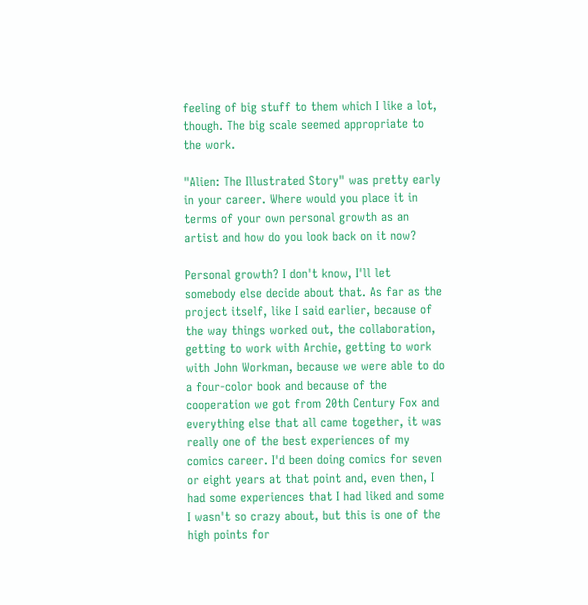feeling of big stuff to them which I like a lot, though. The big scale seemed appropriate to the work.

"Alien: The Illustrated Story" was pretty early in your career. Where would you place it in terms of your own personal growth as an artist and how do you look back on it now?

Personal growth? I don't know, I'll let somebody else decide about that. As far as the project itself, like I said earlier, because of the way things worked out, the collaboration, getting to work with Archie, getting to work with John Workman, because we were able to do a four-color book and because of the cooperation we got from 20th Century Fox and everything else that all came together, it was really one of the best experiences of my comics career. I'd been doing comics for seven or eight years at that point and, even then, I had some experiences that I had liked and some I wasn't so crazy about, but this is one of the high points for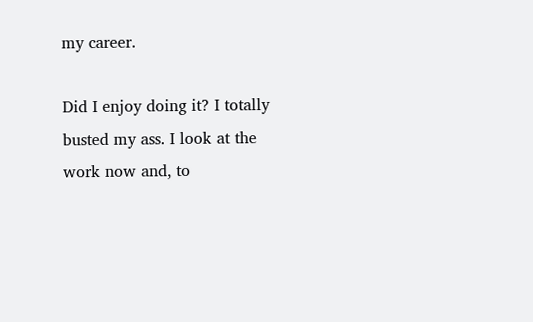my career.

Did I enjoy doing it? I totally busted my ass. I look at the work now and, to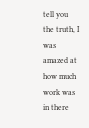tell you the truth, I was amazed at how much work was in there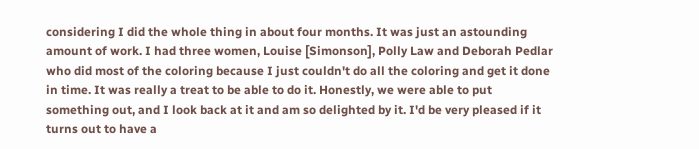considering I did the whole thing in about four months. It was just an astounding amount of work. I had three women, Louise [Simonson], Polly Law and Deborah Pedlar who did most of the coloring because I just couldn't do all the coloring and get it done in time. It was really a treat to be able to do it. Honestly, we were able to put something out, and I look back at it and am so delighted by it. I'd be very pleased if it turns out to have a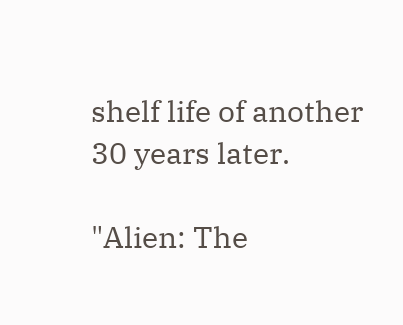shelf life of another 30 years later.

"Alien: The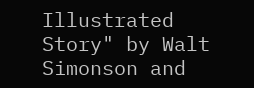Illustrated Story" by Walt Simonson and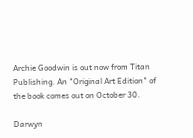Archie Goodwin is out now from Titan Publishing. An "Original Art Edition" of the book comes out on October 30.

Darwyn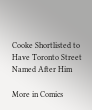Cooke Shortlisted to Have Toronto Street Named After Him

More in Comics